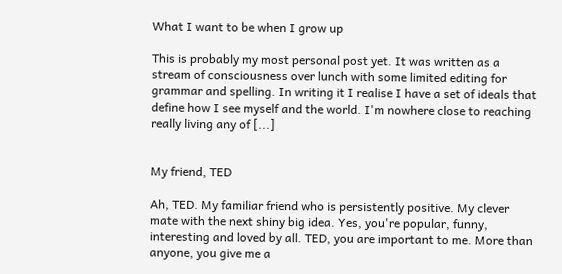What I want to be when I grow up

This is probably my most personal post yet. It was written as a stream of consciousness over lunch with some limited editing for grammar and spelling. In writing it I realise I have a set of ideals that define how I see myself and the world. I'm nowhere close to reaching really living any of [...]


My friend, TED

Ah, TED. My familiar friend who is persistently positive. My clever mate with the next shiny big idea. Yes, you're popular, funny, interesting and loved by all. TED, you are important to me. More than anyone, you give me a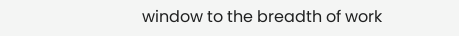window to the breadth of work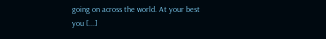going on across the world. At your best you [...]